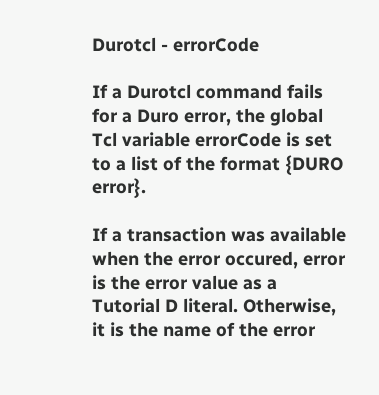Durotcl - errorCode

If a Durotcl command fails for a Duro error, the global Tcl variable errorCode is set to a list of the format {DURO error}.

If a transaction was available when the error occured, error is the error value as a Tutorial D literal. Otherwise, it is the name of the error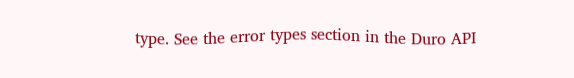type. See the error types section in the Duro API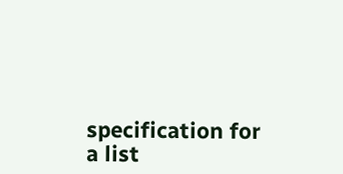specification for a list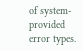of system-provided error types.